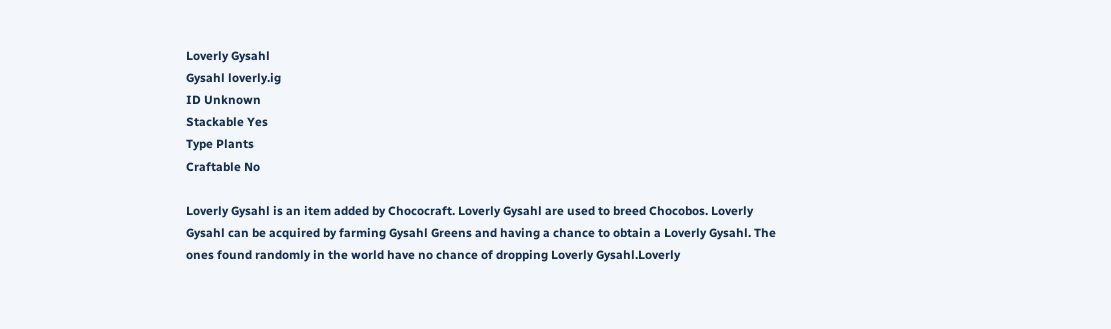Loverly Gysahl
Gysahl loverly.ig
ID Unknown
Stackable Yes
Type Plants
Craftable No

Loverly Gysahl is an item added by Chococraft. Loverly Gysahl are used to breed Chocobos. Loverly Gysahl can be acquired by farming Gysahl Greens and having a chance to obtain a Loverly Gysahl. The ones found randomly in the world have no chance of dropping Loverly Gysahl.Loverly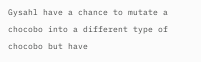Gysahl have a chance to mutate a chocobo into a different type of chocobo but have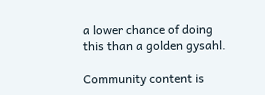a lower chance of doing this than a golden gysahl.

Community content is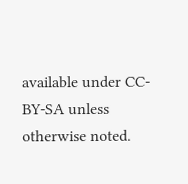available under CC-BY-SA unless otherwise noted.